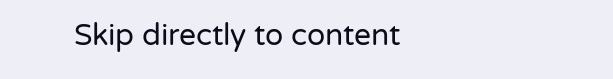Skip directly to content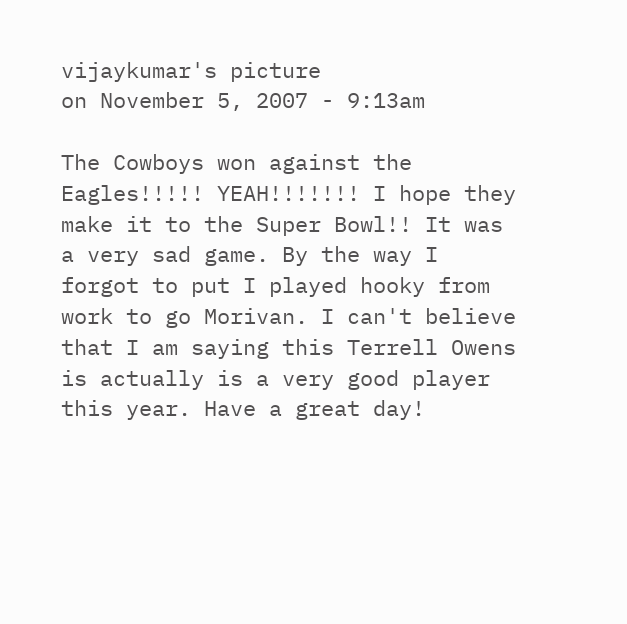vijaykumar's picture
on November 5, 2007 - 9:13am

The Cowboys won against the Eagles!!!!! YEAH!!!!!!! I hope they make it to the Super Bowl!! It was a very sad game. By the way I forgot to put I played hooky from work to go Morivan. I can't believe that I am saying this Terrell Owens is actually is a very good player this year. Have a great day!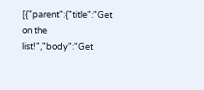[{"parent":{"title":"Get on the list!","body":"Get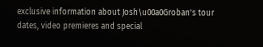exclusive information about Josh\u00a0Groban's tour dates, video premieres and special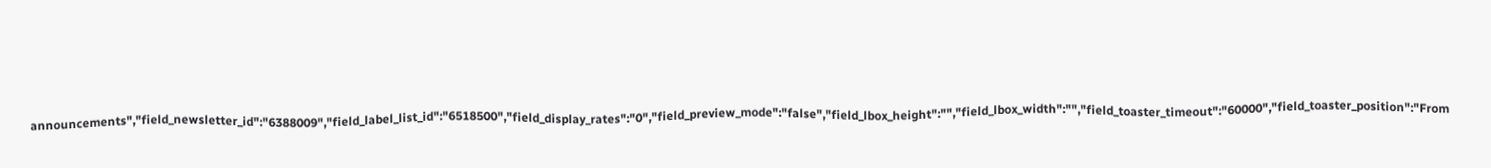announcements","field_newsletter_id":"6388009","field_label_list_id":"6518500","field_display_rates":"0","field_preview_mode":"false","field_lbox_height":"","field_lbox_width":"","field_toaster_timeout":"60000","field_toaster_position":"From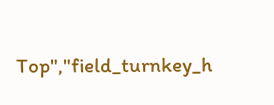Top","field_turnkey_h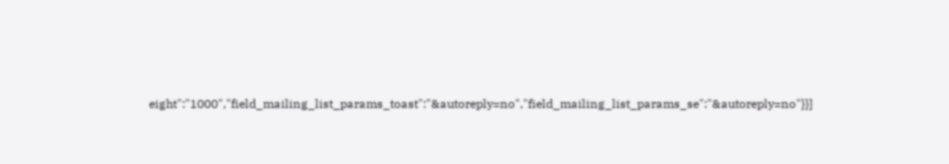eight":"1000","field_mailing_list_params_toast":"&autoreply=no","field_mailing_list_params_se":"&autoreply=no"}}]